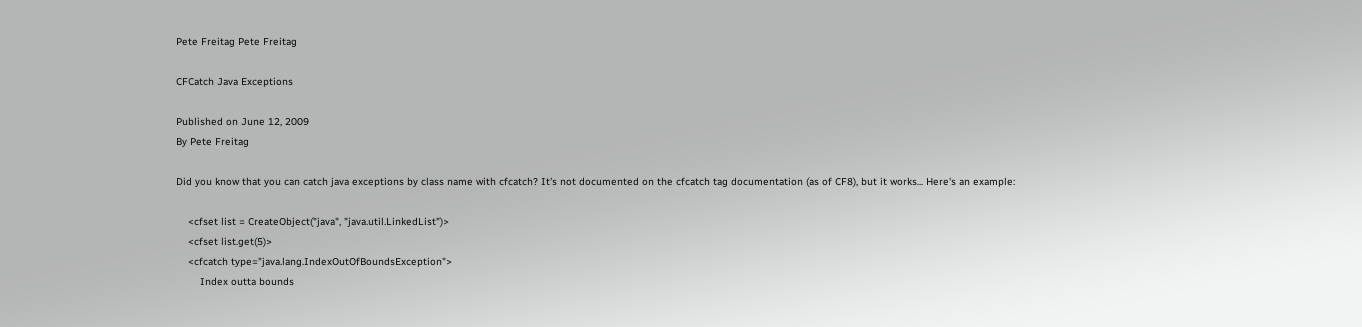Pete Freitag Pete Freitag

CFCatch Java Exceptions

Published on June 12, 2009
By Pete Freitag

Did you know that you can catch java exceptions by class name with cfcatch? It's not documented on the cfcatch tag documentation (as of CF8), but it works... Here's an example:

    <cfset list = CreateObject("java", "java.util.LinkedList")>
    <cfset list.get(5)>
    <cfcatch type="java.lang.IndexOutOfBoundsException">
        Index outta bounds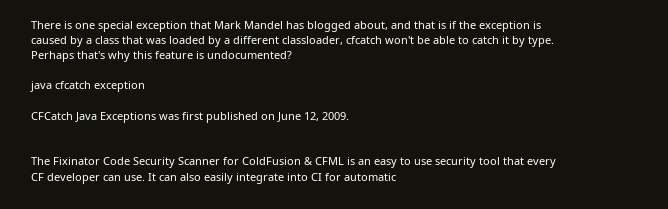There is one special exception that Mark Mandel has blogged about, and that is if the exception is caused by a class that was loaded by a different classloader, cfcatch won't be able to catch it by type. Perhaps that's why this feature is undocumented?

java cfcatch exception

CFCatch Java Exceptions was first published on June 12, 2009.


The Fixinator Code Security Scanner for ColdFusion & CFML is an easy to use security tool that every CF developer can use. It can also easily integrate into CI for automatic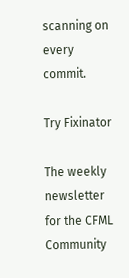scanning on every commit.

Try Fixinator

The weekly newsletter for the CFML Community